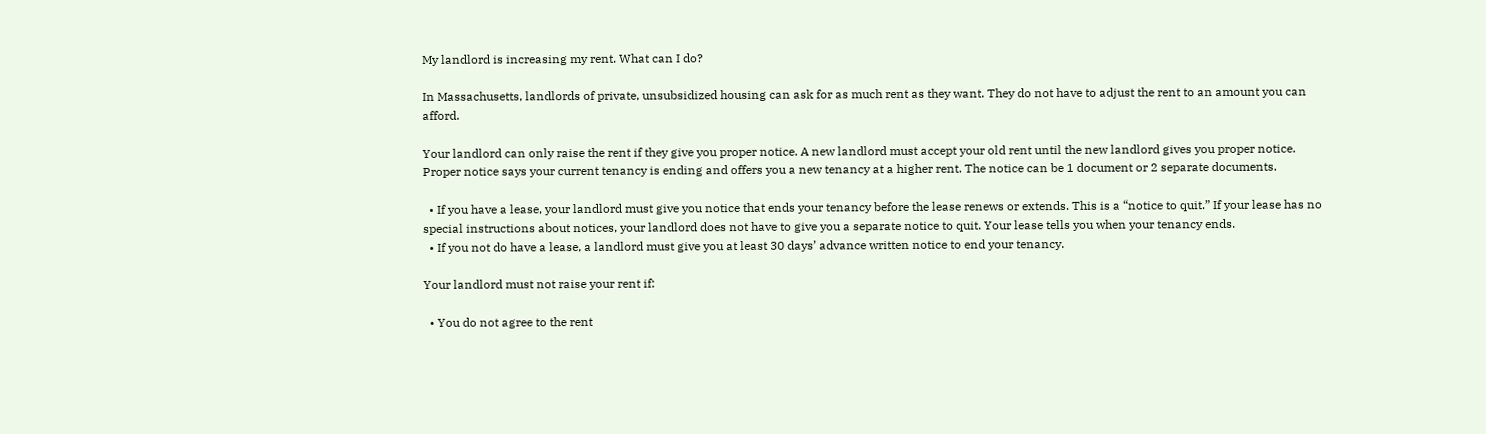My landlord is increasing my rent. What can I do?

In Massachusetts, landlords of private, unsubsidized housing can ask for as much rent as they want. They do not have to adjust the rent to an amount you can afford.

Your landlord can only raise the rent if they give you proper notice. A new landlord must accept your old rent until the new landlord gives you proper notice. Proper notice says your current tenancy is ending and offers you a new tenancy at a higher rent. The notice can be 1 document or 2 separate documents.

  • If you have a lease, your landlord must give you notice that ends your tenancy before the lease renews or extends. This is a “notice to quit.” If your lease has no special instructions about notices, your landlord does not have to give you a separate notice to quit. Your lease tells you when your tenancy ends.
  • If you not do have a lease, a landlord must give you at least 30 days’ advance written notice to end your tenancy.

Your landlord must not raise your rent if:

  • You do not agree to the rent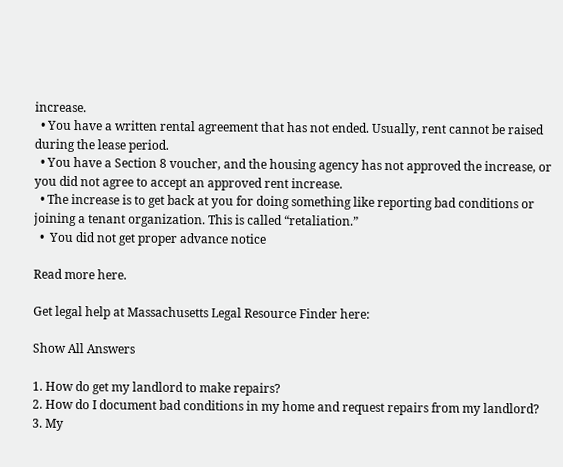increase.
  • You have a written rental agreement that has not ended. Usually, rent cannot be raised during the lease period.
  • You have a Section 8 voucher, and the housing agency has not approved the increase, or you did not agree to accept an approved rent increase.
  • The increase is to get back at you for doing something like reporting bad conditions or joining a tenant organization. This is called “retaliation.”
  •  You did not get proper advance notice

Read more here.

Get legal help at Massachusetts Legal Resource Finder here:

Show All Answers

1. How do get my landlord to make repairs?
2. How do I document bad conditions in my home and request repairs from my landlord?
3. My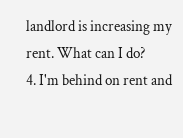landlord is increasing my rent. What can I do?
4. I'm behind on rent and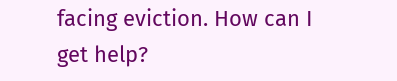facing eviction. How can I get help?